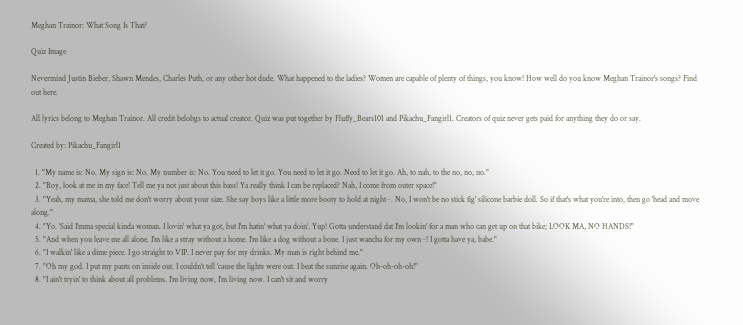Meghan Trainor: What Song Is That?

Quiz Image

Nevermind Justin Bieber, Shawn Mendes, Charles Puth, or any other hot dude. What happened to the ladies? Women are capable of plenty of things, you know! How well do you know Meghan Trainor's songs? Find out here.

All lyrics belong to Meghan Trainor. All credit belobgs to actual creator. Quiz was put together by Fluffy_Bears101 and Pikachu_Fangirl1. Creators of quiz never gets paid for anything they do or say.

Created by: Pikachu_Fangirl1

  1. "My name is: No. My sign is: No. My number is: No. You need to let it go. You need to let it go. Need to let it go. Ah, to nah, to the no, no, no."
  2. "Boy, look at me in my face! Tell me ya not just about this bass! Ya really think I can be replaced? Nah, I come from outer space!"
  3. "Yeah, my mama, she told me don't worry about your size. She say boys like a little more booty to hold at night~. No, I won't be no stick fig' silicone barbie doll. So if that's what you're into, then go 'head and move along."
  4. "Yo. 'Said I'mma special kinda woman. I lovin' what ya got, but I'm hatin' what ya doin'. Yup! Gotta understand dat I'm lookin' for a man who can get up on that bike; LOOK MA, NO HANDS!"
  5. "And when you leave me all alone. I'm like a stray without a home. I'm like a dog without a bone. I just wancha for my own~! I gotta have ya, babe."
  6. "I walkin' like a dime piece. I go straight to VIP. I never pay for my drinks. My man is right behind me."
  7. "Oh my god. I put my pants on inside out. I couldn't tell 'cause the lights were out. I beat the sunrise again. Oh-oh-oh-oh!"
  8. "I ain't tryin' to think about all problems. I'm living now, I'm living now. I can't sit and worry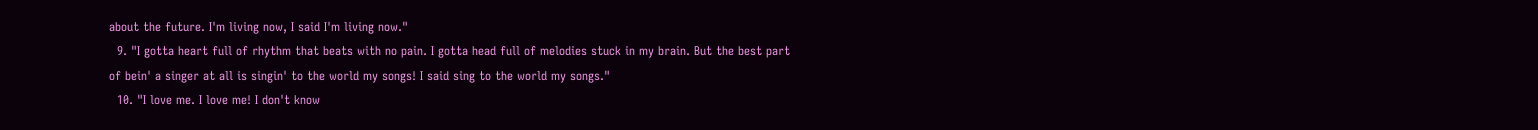about the future. I'm living now, I said I'm living now."
  9. "I gotta heart full of rhythm that beats with no pain. I gotta head full of melodies stuck in my brain. But the best part of bein' a singer at all is singin' to the world my songs! I said sing to the world my songs."
  10. "I love me. I love me! I don't know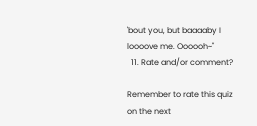'bout you, but baaaaby I loooove me. Oooooh~"
  11. Rate and/or comment?

Remember to rate this quiz on the next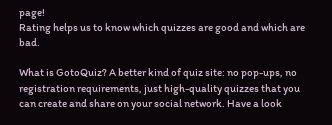page!
Rating helps us to know which quizzes are good and which are bad.

What is GotoQuiz? A better kind of quiz site: no pop-ups, no registration requirements, just high-quality quizzes that you can create and share on your social network. Have a look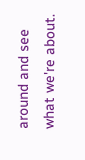around and see what we're about.